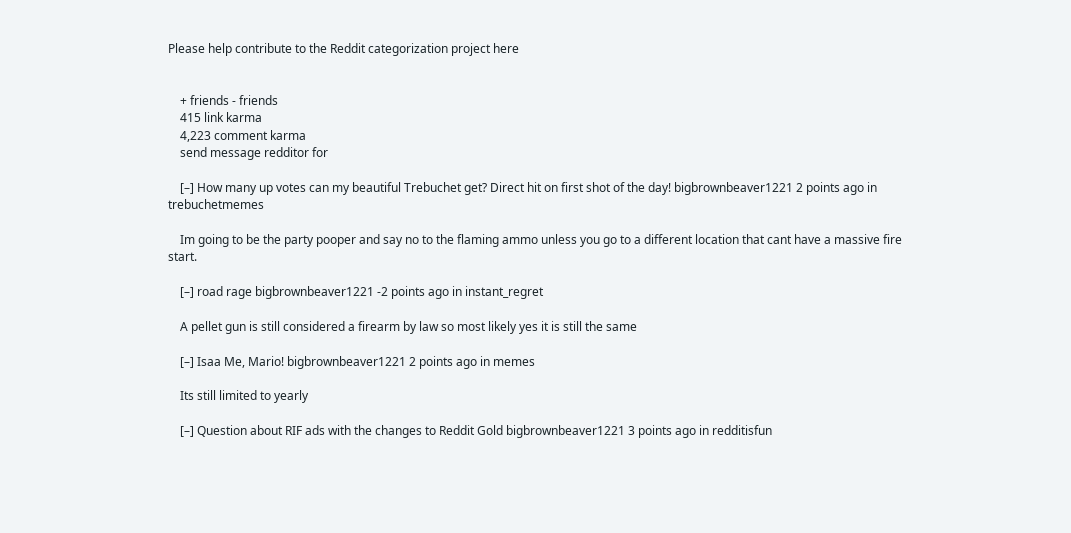Please help contribute to the Reddit categorization project here


    + friends - friends
    415 link karma
    4,223 comment karma
    send message redditor for

    [–] How many up votes can my beautiful Trebuchet get? Direct hit on first shot of the day! bigbrownbeaver1221 2 points ago in trebuchetmemes

    Im going to be the party pooper and say no to the flaming ammo unless you go to a different location that cant have a massive fire start.

    [–] road rage bigbrownbeaver1221 -2 points ago in instant_regret

    A pellet gun is still considered a firearm by law so most likely yes it is still the same

    [–] Isaa Me, Mario! bigbrownbeaver1221 2 points ago in memes

    Its still limited to yearly

    [–] Question about RIF ads with the changes to Reddit Gold bigbrownbeaver1221 3 points ago in redditisfun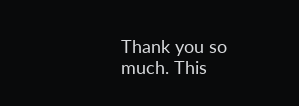Thank you so much. This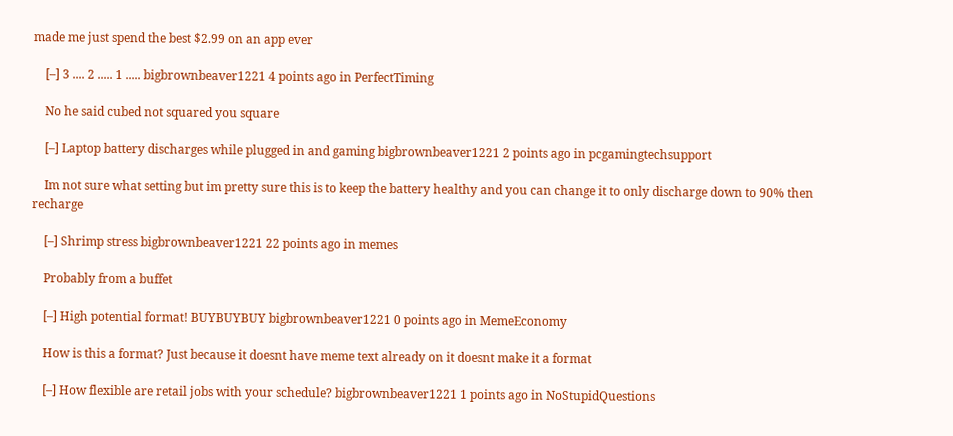made me just spend the best $2.99 on an app ever

    [–] 3 .... 2 ..... 1 ..... bigbrownbeaver1221 4 points ago in PerfectTiming

    No he said cubed not squared you square

    [–] Laptop battery discharges while plugged in and gaming bigbrownbeaver1221 2 points ago in pcgamingtechsupport

    Im not sure what setting but im pretty sure this is to keep the battery healthy and you can change it to only discharge down to 90% then recharge

    [–] Shrimp stress bigbrownbeaver1221 22 points ago in memes

    Probably from a buffet

    [–] High potential format! BUYBUYBUY bigbrownbeaver1221 0 points ago in MemeEconomy

    How is this a format? Just because it doesnt have meme text already on it doesnt make it a format

    [–] How flexible are retail jobs with your schedule? bigbrownbeaver1221 1 points ago in NoStupidQuestions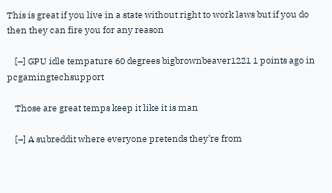This is great if you live in a state without right to work laws but if you do then they can fire you for any reason

    [–] GPU idle tempature 60 degrees bigbrownbeaver1221 1 points ago in pcgamingtechsupport

    Those are great temps keep it like it is man

    [–] A subreddit where everyone pretends they’re from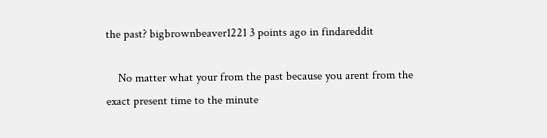the past? bigbrownbeaver1221 3 points ago in findareddit

    No matter what your from the past because you arent from the exact present time to the minute